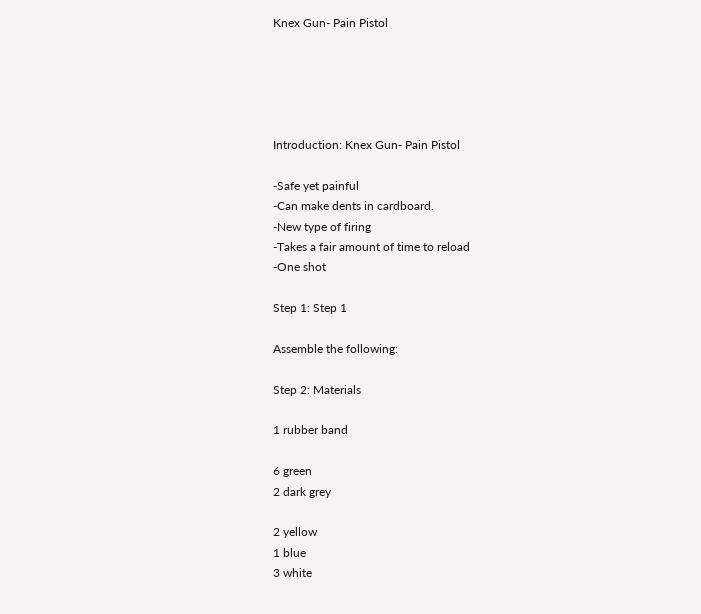Knex Gun- Pain Pistol





Introduction: Knex Gun- Pain Pistol

-Safe yet painful
-Can make dents in cardboard.
-New type of firing
-Takes a fair amount of time to reload
-One shot

Step 1: Step 1

Assemble the following:

Step 2: Materials

1 rubber band

6 green
2 dark grey

2 yellow
1 blue
3 white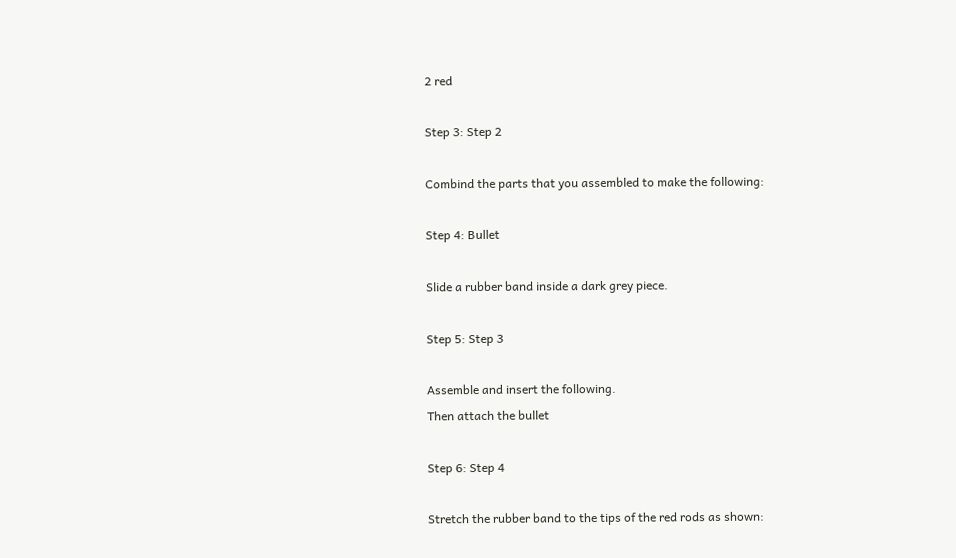2 red

Step 3: Step 2

Combind the parts that you assembled to make the following:

Step 4: Bullet

Slide a rubber band inside a dark grey piece.

Step 5: Step 3

Assemble and insert the following.
Then attach the bullet

Step 6: Step 4

Stretch the rubber band to the tips of the red rods as shown: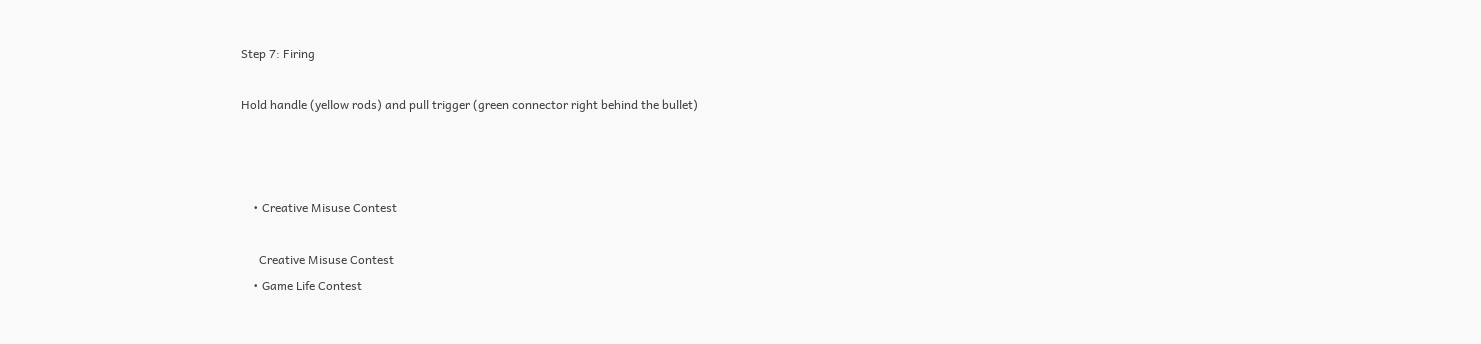Step 7: Firing

Hold handle (yellow rods) and pull trigger (green connector right behind the bullet)



    • Creative Misuse Contest

      Creative Misuse Contest
    • Game Life Contest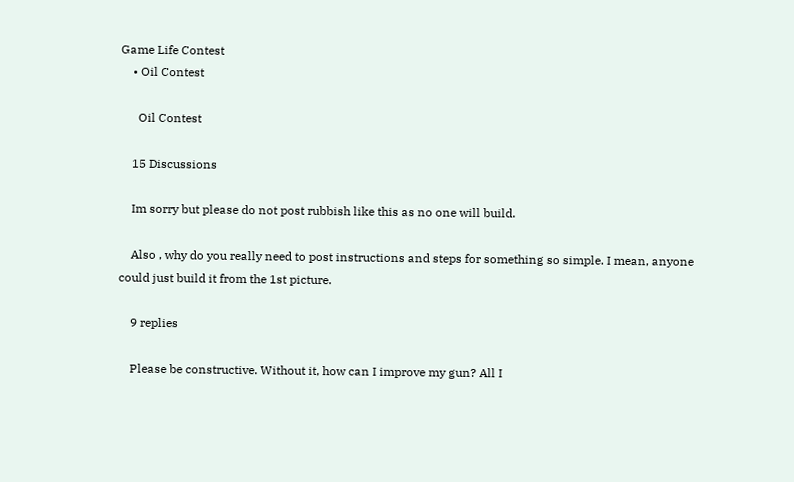Game Life Contest
    • Oil Contest

      Oil Contest

    15 Discussions

    Im sorry but please do not post rubbish like this as no one will build.

    Also , why do you really need to post instructions and steps for something so simple. I mean, anyone could just build it from the 1st picture.

    9 replies

    Please be constructive. Without it, how can I improve my gun? All I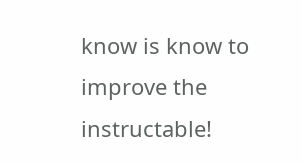know is know to improve the instructable!